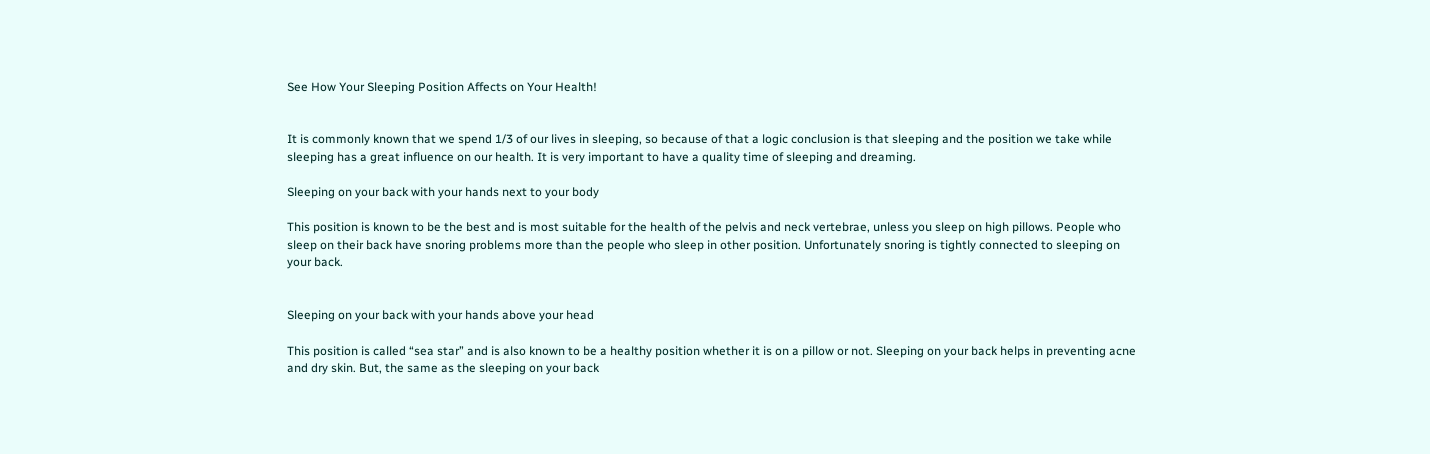See How Your Sleeping Position Affects on Your Health!


It is commonly known that we spend 1/3 of our lives in sleeping, so because of that a logic conclusion is that sleeping and the position we take while sleeping has a great influence on our health. It is very important to have a quality time of sleeping and dreaming.

Sleeping on your back with your hands next to your body

This position is known to be the best and is most suitable for the health of the pelvis and neck vertebrae, unless you sleep on high pillows. People who sleep on their back have snoring problems more than the people who sleep in other position. Unfortunately snoring is tightly connected to sleeping on your back.


Sleeping on your back with your hands above your head

This position is called “sea star” and is also known to be a healthy position whether it is on a pillow or not. Sleeping on your back helps in preventing acne and dry skin. But, the same as the sleeping on your back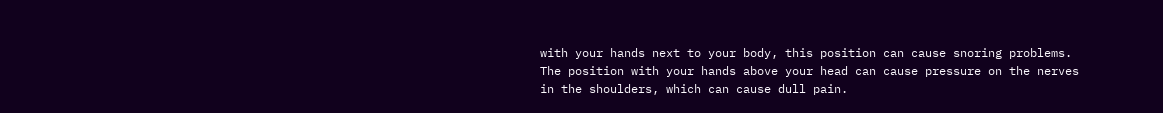with your hands next to your body, this position can cause snoring problems.  The position with your hands above your head can cause pressure on the nerves in the shoulders, which can cause dull pain.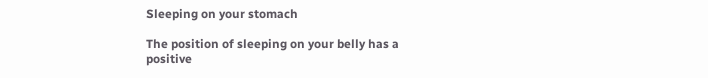Sleeping on your stomach

The position of sleeping on your belly has a positive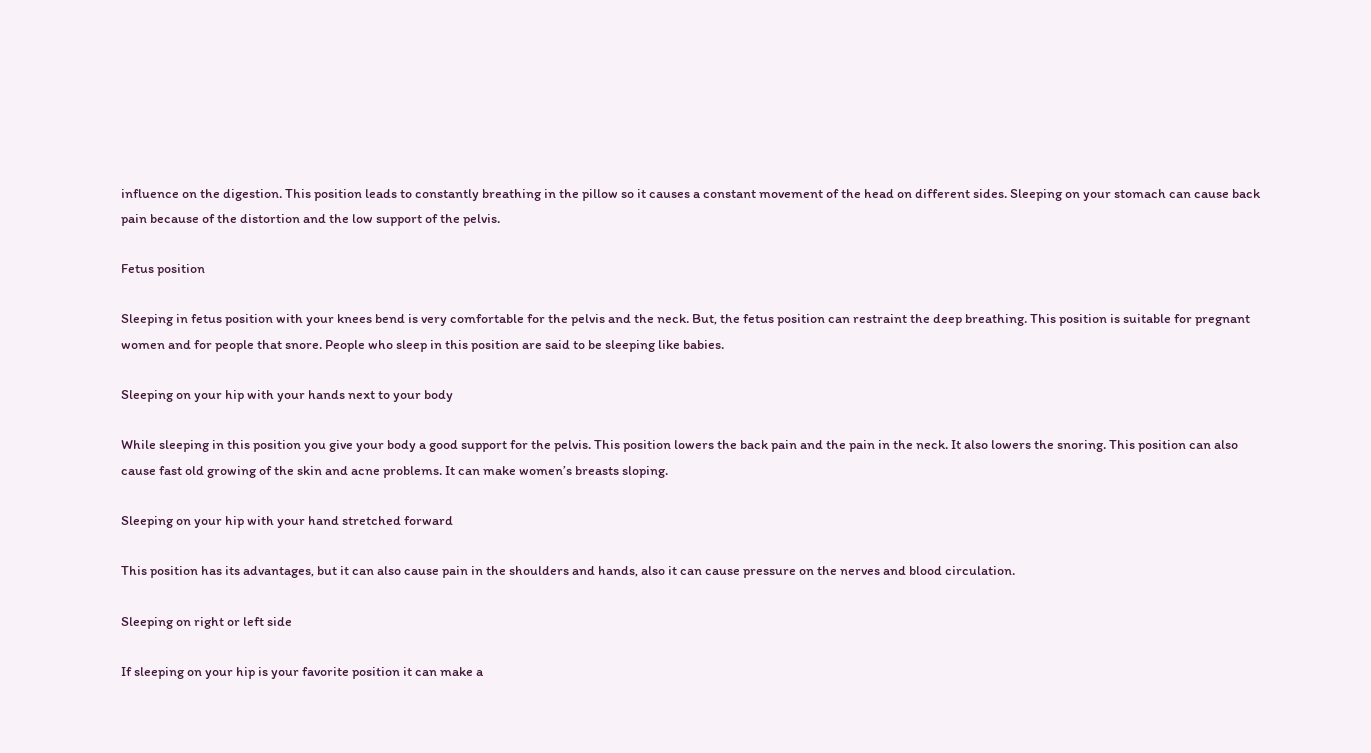influence on the digestion. This position leads to constantly breathing in the pillow so it causes a constant movement of the head on different sides. Sleeping on your stomach can cause back pain because of the distortion and the low support of the pelvis.

Fetus position

Sleeping in fetus position with your knees bend is very comfortable for the pelvis and the neck. But, the fetus position can restraint the deep breathing. This position is suitable for pregnant women and for people that snore. People who sleep in this position are said to be sleeping like babies.

Sleeping on your hip with your hands next to your body

While sleeping in this position you give your body a good support for the pelvis. This position lowers the back pain and the pain in the neck. It also lowers the snoring. This position can also cause fast old growing of the skin and acne problems. It can make women’s breasts sloping.

Sleeping on your hip with your hand stretched forward

This position has its advantages, but it can also cause pain in the shoulders and hands, also it can cause pressure on the nerves and blood circulation.

Sleeping on right or left side

If sleeping on your hip is your favorite position it can make a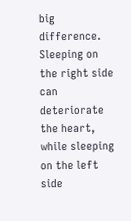big difference. Sleeping on the right side can deteriorate the heart, while sleeping on the left side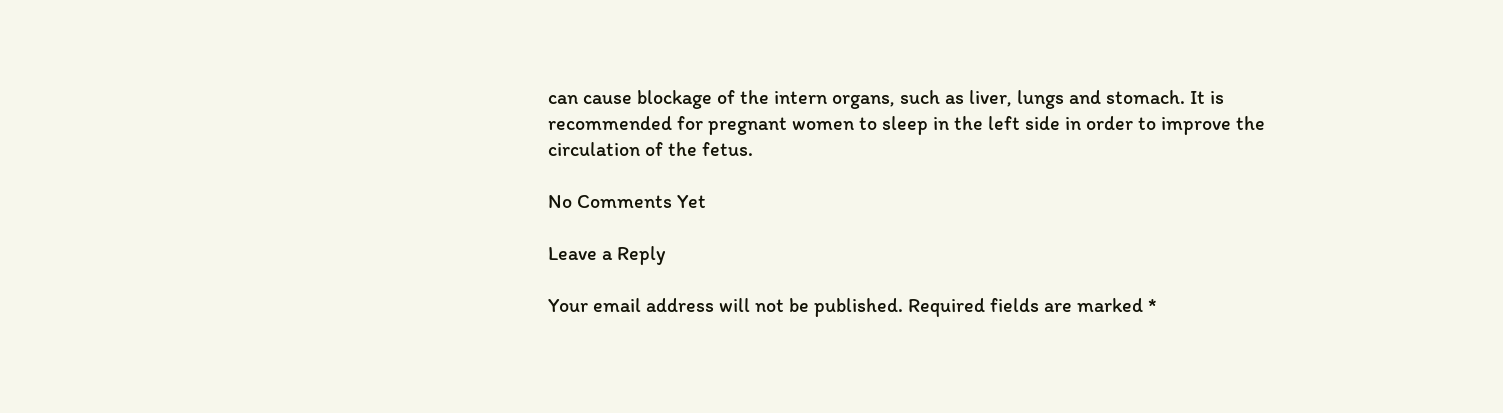can cause blockage of the intern organs, such as liver, lungs and stomach. It is recommended for pregnant women to sleep in the left side in order to improve the circulation of the fetus.

No Comments Yet

Leave a Reply

Your email address will not be published. Required fields are marked *